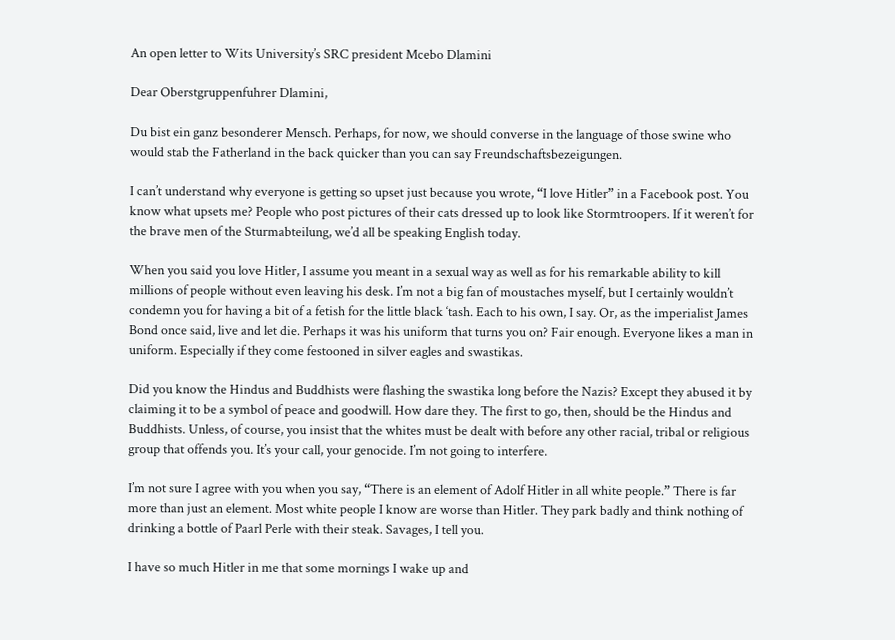An open letter to Wits University’s SRC president Mcebo Dlamini

Dear Oberstgruppenfuhrer Dlamini,

Du bist ein ganz besonderer Mensch. Perhaps, for now, we should converse in the language of those swine who would stab the Fatherland in the back quicker than you can say Freundschaftsbezeigungen.

I can’t understand why everyone is getting so upset just because you wrote, “I love Hitler” in a Facebook post. You know what upsets me? People who post pictures of their cats dressed up to look like Stormtroopers. If it weren’t for the brave men of the Sturmabteilung, we’d all be speaking English today.

When you said you love Hitler, I assume you meant in a sexual way as well as for his remarkable ability to kill millions of people without even leaving his desk. I’m not a big fan of moustaches myself, but I certainly wouldn’t condemn you for having a bit of a fetish for the little black ‘tash. Each to his own, I say. Or, as the imperialist James Bond once said, live and let die. Perhaps it was his uniform that turns you on? Fair enough. Everyone likes a man in uniform. Especially if they come festooned in silver eagles and swastikas.

Did you know the Hindus and Buddhists were flashing the swastika long before the Nazis? Except they abused it by claiming it to be a symbol of peace and goodwill. How dare they. The first to go, then, should be the Hindus and Buddhists. Unless, of course, you insist that the whites must be dealt with before any other racial, tribal or religious group that offends you. It’s your call, your genocide. I’m not going to interfere.

I’m not sure I agree with you when you say, “There is an element of Adolf Hitler in all white people.” There is far more than just an element. Most white people I know are worse than Hitler. They park badly and think nothing of drinking a bottle of Paarl Perle with their steak. Savages, I tell you.

I have so much Hitler in me that some mornings I wake up and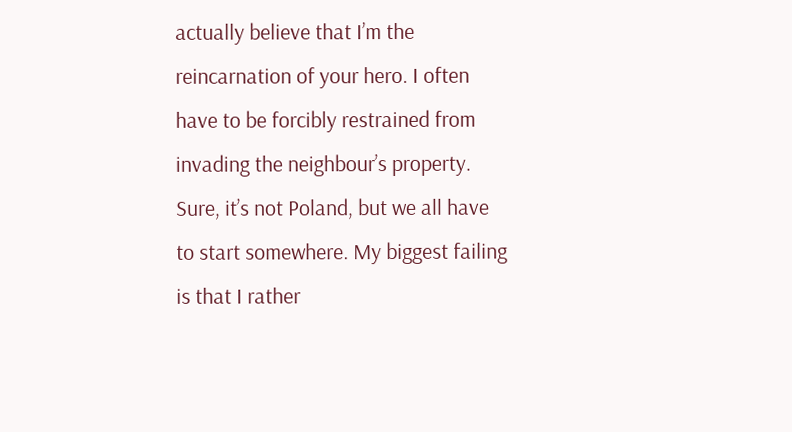actually believe that I’m the reincarnation of your hero. I often have to be forcibly restrained from invading the neighbour’s property. Sure, it’s not Poland, but we all have to start somewhere. My biggest failing is that I rather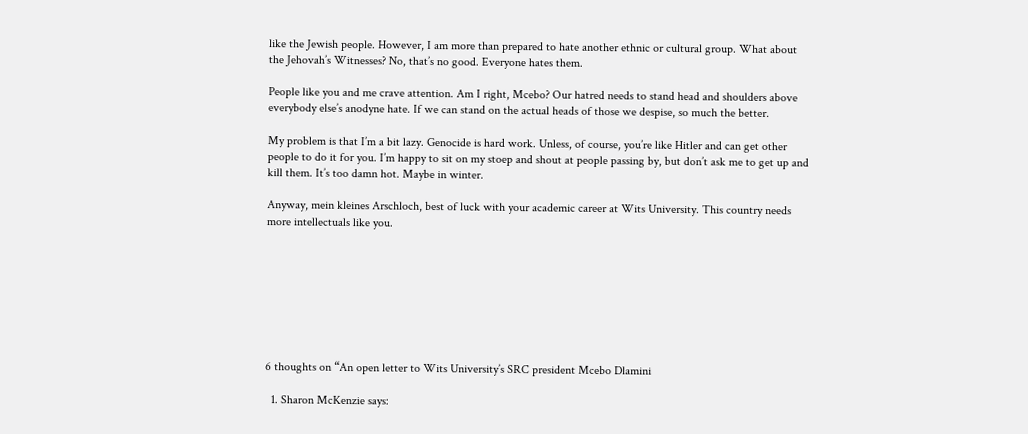like the Jewish people. However, I am more than prepared to hate another ethnic or cultural group. What about the Jehovah’s Witnesses? No, that’s no good. Everyone hates them.

People like you and me crave attention. Am I right, Mcebo? Our hatred needs to stand head and shoulders above everybody else’s anodyne hate. If we can stand on the actual heads of those we despise, so much the better.

My problem is that I’m a bit lazy. Genocide is hard work. Unless, of course, you’re like Hitler and can get other people to do it for you. I’m happy to sit on my stoep and shout at people passing by, but don’t ask me to get up and kill them. It’s too damn hot. Maybe in winter.

Anyway, mein kleines Arschloch, best of luck with your academic career at Wits University. This country needs more intellectuals like you.








6 thoughts on “An open letter to Wits University’s SRC president Mcebo Dlamini

  1. Sharon McKenzie says: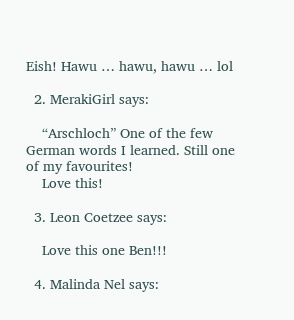Eish! Hawu … hawu, hawu … lol

  2. MerakiGirl says:

    “Arschloch” One of the few German words I learned. Still one of my favourites!
    Love this!

  3. Leon Coetzee says:

    Love this one Ben!!!

  4. Malinda Nel says: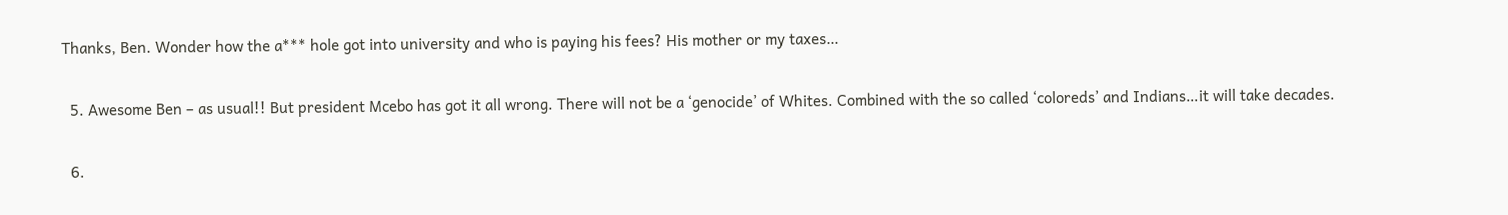Thanks, Ben. Wonder how the a*** hole got into university and who is paying his fees? His mother or my taxes…

  5. Awesome Ben – as usual!! But president Mcebo has got it all wrong. There will not be a ‘genocide’ of Whites. Combined with the so called ‘coloreds’ and Indians…it will take decades.

  6.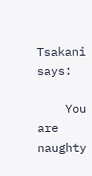Tsakani says:

    You are naughty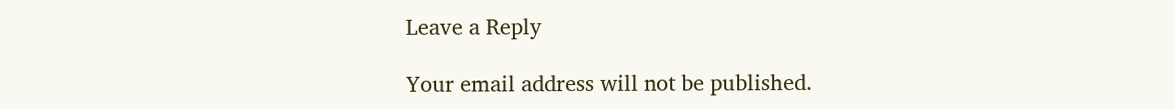Leave a Reply

Your email address will not be published.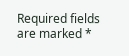Required fields are marked *